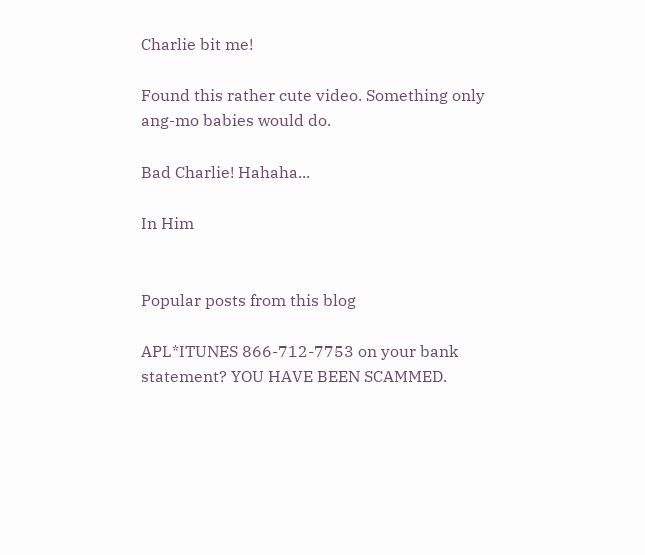Charlie bit me!

Found this rather cute video. Something only ang-mo babies would do.

Bad Charlie! Hahaha...

In Him


Popular posts from this blog

APL*ITUNES 866-712-7753 on your bank statement? YOU HAVE BEEN SCAMMED.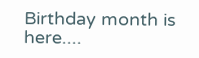Birthday month is here....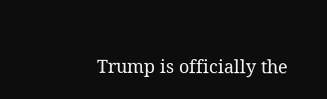Trump is officially the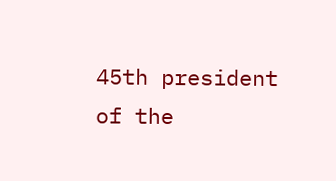45th president of the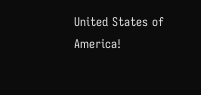United States of America!